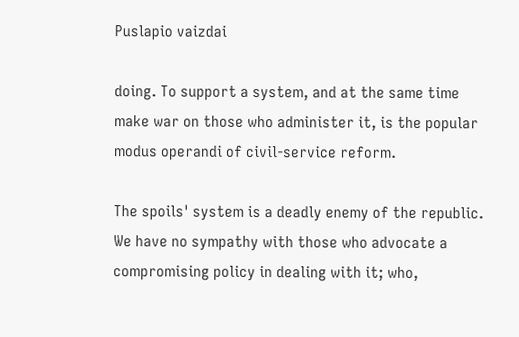Puslapio vaizdai

doing. To support a system, and at the same time make war on those who administer it, is the popular modus operandi of civil-service reform.

The spoils' system is a deadly enemy of the republic. We have no sympathy with those who advocate a compromising policy in dealing with it; who,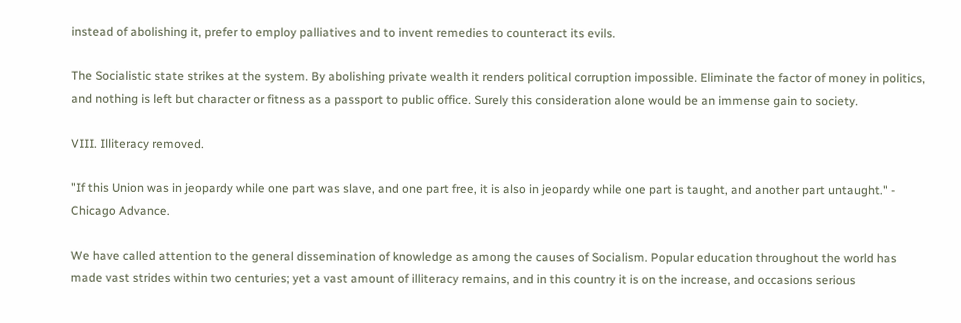instead of abolishing it, prefer to employ palliatives and to invent remedies to counteract its evils.

The Socialistic state strikes at the system. By abolishing private wealth it renders political corruption impossible. Eliminate the factor of money in politics, and nothing is left but character or fitness as a passport to public office. Surely this consideration alone would be an immense gain to society.

VIII. Illiteracy removed.

"If this Union was in jeopardy while one part was slave, and one part free, it is also in jeopardy while one part is taught, and another part untaught." - Chicago Advance.

We have called attention to the general dissemination of knowledge as among the causes of Socialism. Popular education throughout the world has made vast strides within two centuries; yet a vast amount of illiteracy remains, and in this country it is on the increase, and occasions serious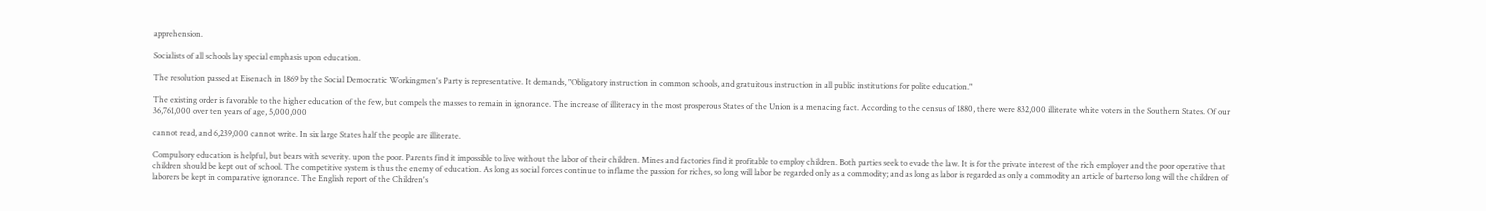apprehension.

Socialists of all schools lay special emphasis upon education.

The resolution passed at Eisenach in 1869 by the Social Democratic Workingmen's Party is representative. It demands, "Obligatory instruction in common schools, and gratuitous instruction in all public institutions for polite education."

The existing order is favorable to the higher education of the few, but compels the masses to remain in ignorance. The increase of illiteracy in the most prosperous States of the Union is a menacing fact. According to the census of 1880, there were 832,000 illiterate white voters in the Southern States. Of our 36,761,000 over ten years of age, 5,000,000

cannot read, and 6,239,000 cannot write. In six large States half the people are illiterate.

Compulsory education is helpful, but bears with severity. upon the poor. Parents find it impossible to live without the labor of their children. Mines and factories find it profitable to employ children. Both parties seek to evade the law. It is for the private interest of the rich employer and the poor operative that children should be kept out of school. The competitive system is thus the enemy of education. As long as social forces continue to inflame the passion for riches, so long will labor be regarded only as a commodity; and as long as labor is regarded as only a commodity an article of barterso long will the children of laborers be kept in comparative ignorance. The English report of the Children's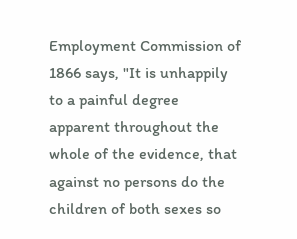Employment Commission of 1866 says, "It is unhappily to a painful degree apparent throughout the whole of the evidence, that against no persons do the children of both sexes so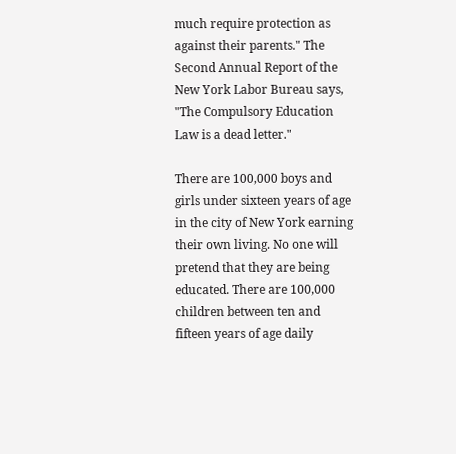much require protection as against their parents." The Second Annual Report of the New York Labor Bureau says, "The Compulsory Education Law is a dead letter."

There are 100,000 boys and girls under sixteen years of age in the city of New York earning their own living. No one will pretend that they are being educated. There are 100,000 children between ten and fifteen years of age daily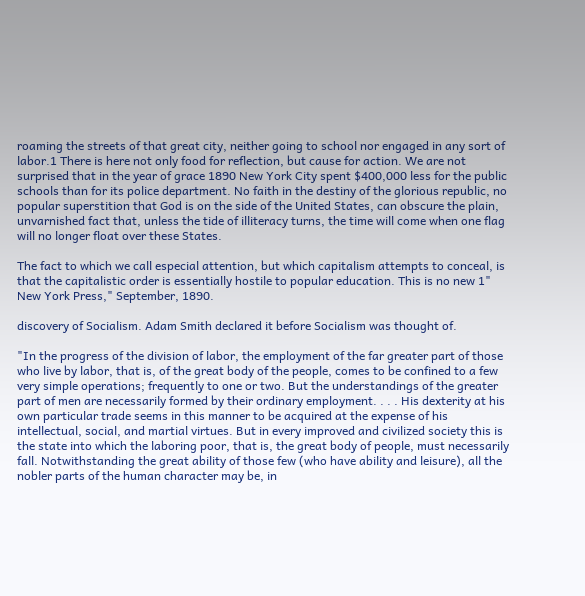roaming the streets of that great city, neither going to school nor engaged in any sort of labor.1 There is here not only food for reflection, but cause for action. We are not surprised that in the year of grace 1890 New York City spent $400,000 less for the public schools than for its police department. No faith in the destiny of the glorious republic, no popular superstition that God is on the side of the United States, can obscure the plain, unvarnished fact that, unless the tide of illiteracy turns, the time will come when one flag will no longer float over these States.

The fact to which we call especial attention, but which capitalism attempts to conceal, is that the capitalistic order is essentially hostile to popular education. This is no new 1" New York Press," September, 1890.

discovery of Socialism. Adam Smith declared it before Socialism was thought of.

"In the progress of the division of labor, the employment of the far greater part of those who live by labor, that is, of the great body of the people, comes to be confined to a few very simple operations; frequently to one or two. But the understandings of the greater part of men are necessarily formed by their ordinary employment. . . . His dexterity at his own particular trade seems in this manner to be acquired at the expense of his intellectual, social, and martial virtues. But in every improved and civilized society this is the state into which the laboring poor, that is, the great body of people, must necessarily fall. Notwithstanding the great ability of those few (who have ability and leisure), all the nobler parts of the human character may be, in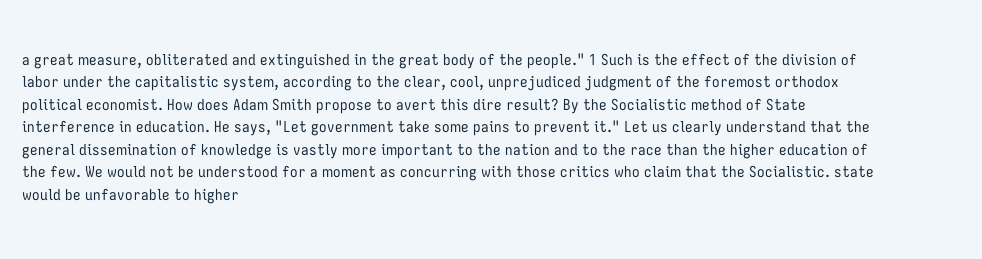a great measure, obliterated and extinguished in the great body of the people." 1 Such is the effect of the division of labor under the capitalistic system, according to the clear, cool, unprejudiced judgment of the foremost orthodox political economist. How does Adam Smith propose to avert this dire result? By the Socialistic method of State interference in education. He says, "Let government take some pains to prevent it." Let us clearly understand that the general dissemination of knowledge is vastly more important to the nation and to the race than the higher education of the few. We would not be understood for a moment as concurring with those critics who claim that the Socialistic. state would be unfavorable to higher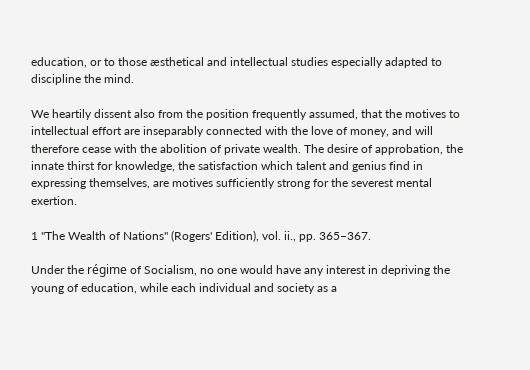education, or to those æsthetical and intellectual studies especially adapted to discipline the mind.

We heartily dissent also from the position frequently assumed, that the motives to intellectual effort are inseparably connected with the love of money, and will therefore cease with the abolition of private wealth. The desire of approbation, the innate thirst for knowledge, the satisfaction which talent and genius find in expressing themselves, are motives sufficiently strong for the severest mental exertion.

1 "The Wealth of Nations" (Rogers' Edition), vol. ii., pp. 365–367.

Under the régime of Socialism, no one would have any interest in depriving the young of education, while each individual and society as a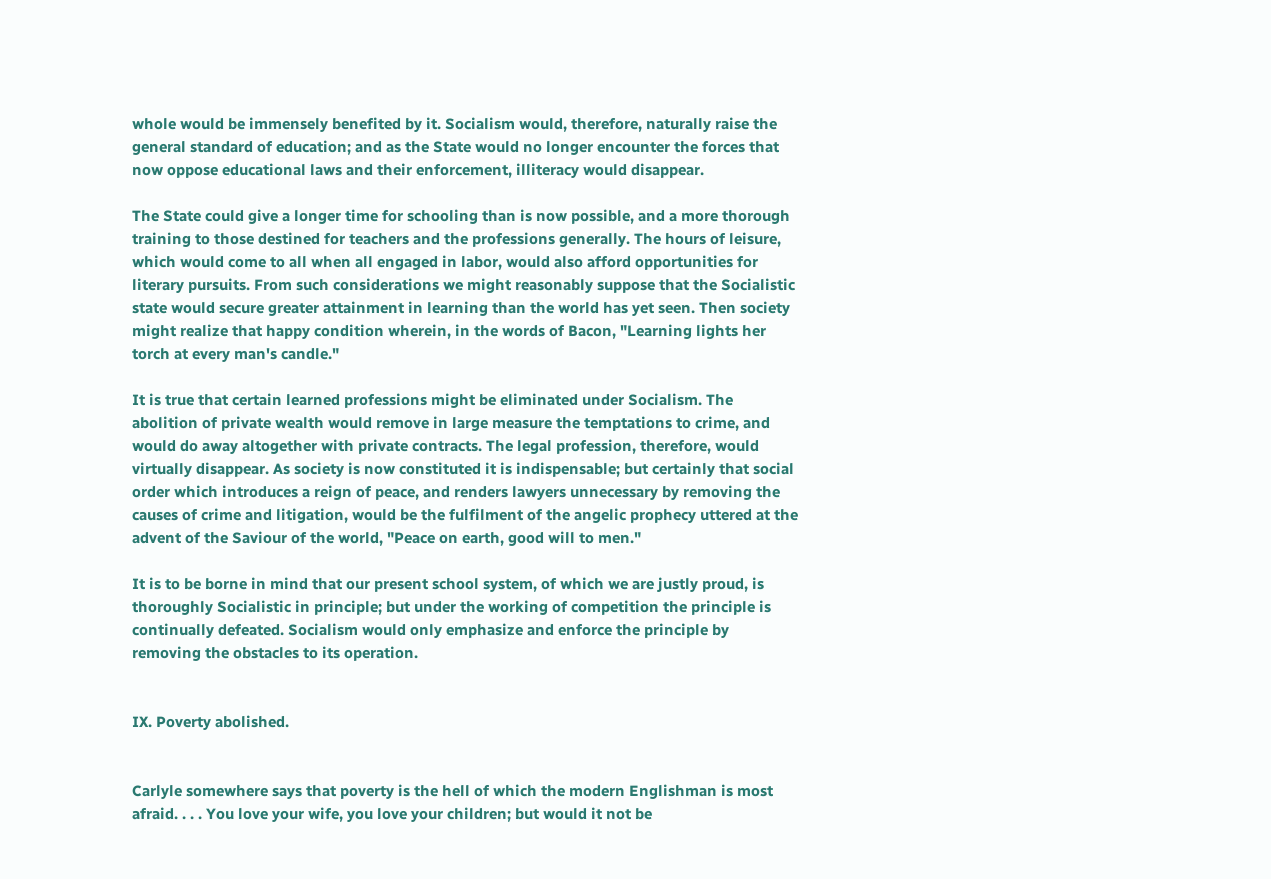whole would be immensely benefited by it. Socialism would, therefore, naturally raise the general standard of education; and as the State would no longer encounter the forces that now oppose educational laws and their enforcement, illiteracy would disappear.

The State could give a longer time for schooling than is now possible, and a more thorough training to those destined for teachers and the professions generally. The hours of leisure, which would come to all when all engaged in labor, would also afford opportunities for literary pursuits. From such considerations we might reasonably suppose that the Socialistic state would secure greater attainment in learning than the world has yet seen. Then society might realize that happy condition wherein, in the words of Bacon, "Learning lights her torch at every man's candle."

It is true that certain learned professions might be eliminated under Socialism. The abolition of private wealth would remove in large measure the temptations to crime, and would do away altogether with private contracts. The legal profession, therefore, would virtually disappear. As society is now constituted it is indispensable; but certainly that social order which introduces a reign of peace, and renders lawyers unnecessary by removing the causes of crime and litigation, would be the fulfilment of the angelic prophecy uttered at the advent of the Saviour of the world, "Peace on earth, good will to men."

It is to be borne in mind that our present school system, of which we are justly proud, is thoroughly Socialistic in principle; but under the working of competition the principle is continually defeated. Socialism would only emphasize and enforce the principle by removing the obstacles to its operation.


IX. Poverty abolished.


Carlyle somewhere says that poverty is the hell of which the modern Englishman is most afraid. . . . You love your wife, you love your children; but would it not be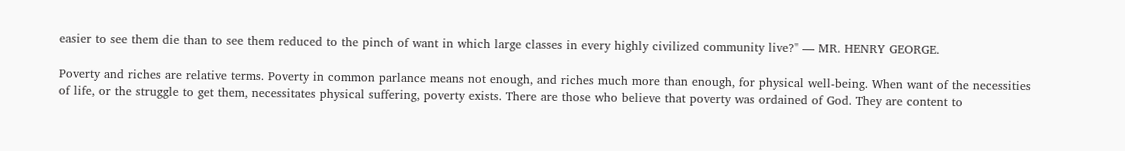easier to see them die than to see them reduced to the pinch of want in which large classes in every highly civilized community live?" — MR. HENRY GEORGE.

Poverty and riches are relative terms. Poverty in common parlance means not enough, and riches much more than enough, for physical well-being. When want of the necessities of life, or the struggle to get them, necessitates physical suffering, poverty exists. There are those who believe that poverty was ordained of God. They are content to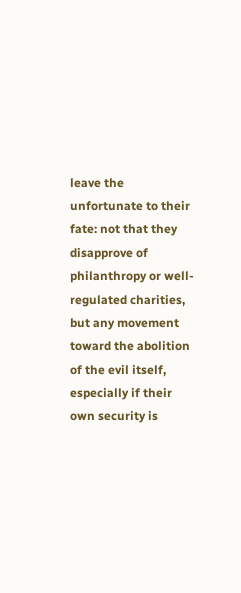leave the unfortunate to their fate: not that they disapprove of philanthropy or well-regulated charities, but any movement toward the abolition of the evil itself, especially if their own security is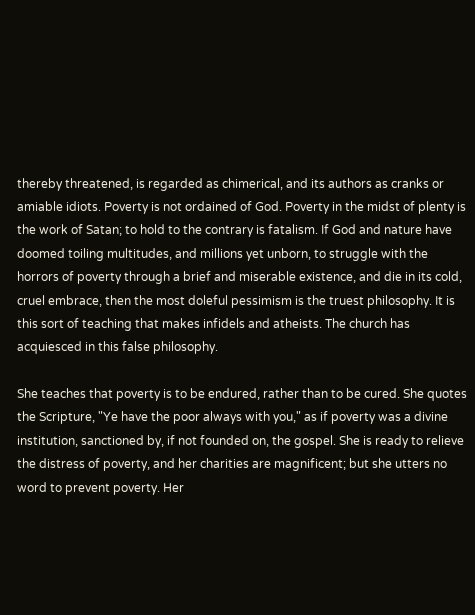thereby threatened, is regarded as chimerical, and its authors as cranks or amiable idiots. Poverty is not ordained of God. Poverty in the midst of plenty is the work of Satan; to hold to the contrary is fatalism. If God and nature have doomed toiling multitudes, and millions yet unborn, to struggle with the horrors of poverty through a brief and miserable existence, and die in its cold, cruel embrace, then the most doleful pessimism is the truest philosophy. It is this sort of teaching that makes infidels and atheists. The church has acquiesced in this false philosophy.

She teaches that poverty is to be endured, rather than to be cured. She quotes the Scripture, "Ye have the poor always with you," as if poverty was a divine institution, sanctioned by, if not founded on, the gospel. She is ready to relieve the distress of poverty, and her charities are magnificent; but she utters no word to prevent poverty. Her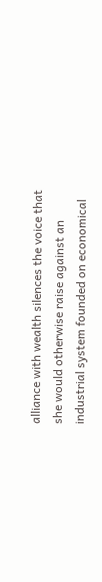alliance with wealth silences the voice that she would otherwise raise against an industrial system founded on economical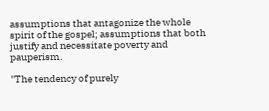assumptions that antagonize the whole spirit of the gospel; assumptions that both justify and necessitate poverty and pauperism.

"The tendency of purely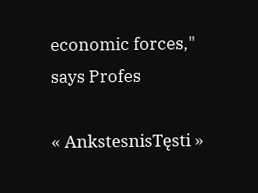economic forces," says Profes

« AnkstesnisTęsti »